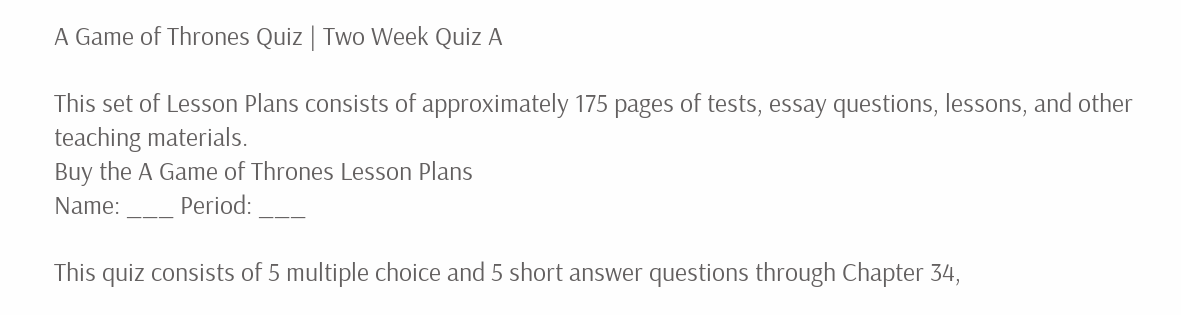A Game of Thrones Quiz | Two Week Quiz A

This set of Lesson Plans consists of approximately 175 pages of tests, essay questions, lessons, and other teaching materials.
Buy the A Game of Thrones Lesson Plans
Name: ___ Period: ___

This quiz consists of 5 multiple choice and 5 short answer questions through Chapter 34,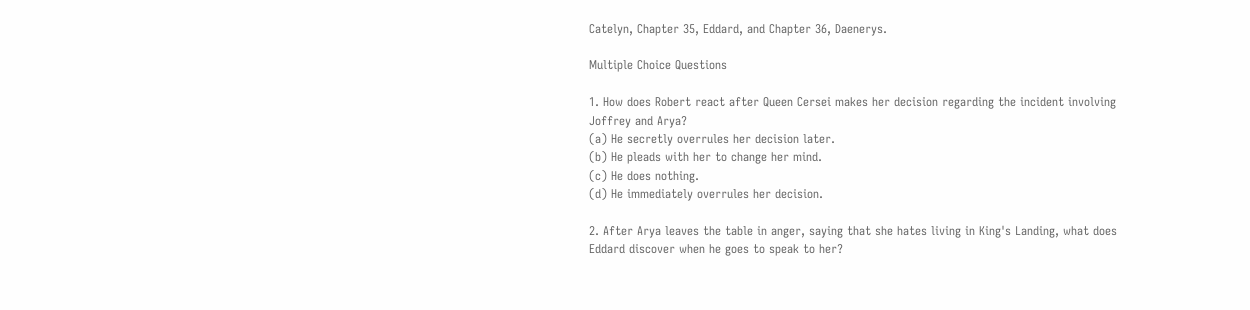Catelyn, Chapter 35, Eddard, and Chapter 36, Daenerys.

Multiple Choice Questions

1. How does Robert react after Queen Cersei makes her decision regarding the incident involving Joffrey and Arya?
(a) He secretly overrules her decision later.
(b) He pleads with her to change her mind.
(c) He does nothing.
(d) He immediately overrules her decision.

2. After Arya leaves the table in anger, saying that she hates living in King's Landing, what does Eddard discover when he goes to speak to her?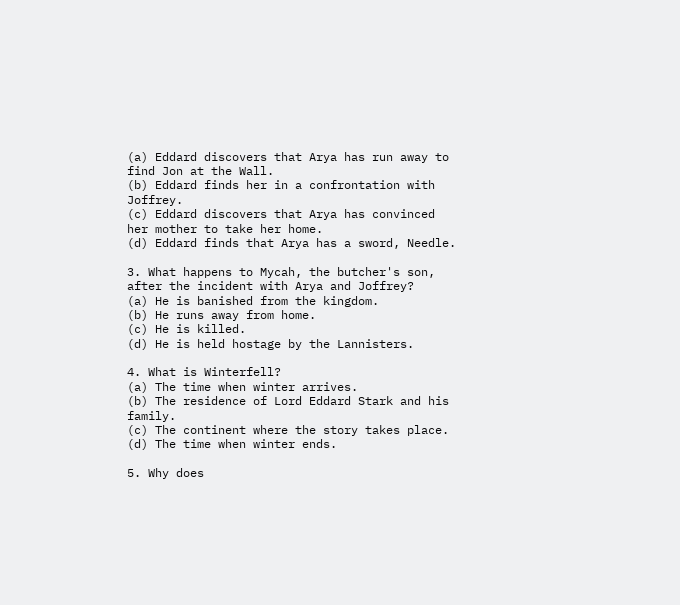(a) Eddard discovers that Arya has run away to find Jon at the Wall.
(b) Eddard finds her in a confrontation with Joffrey.
(c) Eddard discovers that Arya has convinced her mother to take her home.
(d) Eddard finds that Arya has a sword, Needle.

3. What happens to Mycah, the butcher's son, after the incident with Arya and Joffrey?
(a) He is banished from the kingdom.
(b) He runs away from home.
(c) He is killed.
(d) He is held hostage by the Lannisters.

4. What is Winterfell?
(a) The time when winter arrives.
(b) The residence of Lord Eddard Stark and his family.
(c) The continent where the story takes place.
(d) The time when winter ends.

5. Why does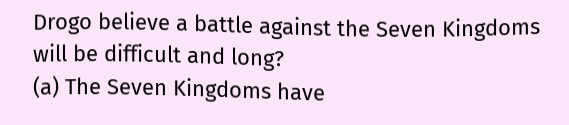Drogo believe a battle against the Seven Kingdoms will be difficult and long?
(a) The Seven Kingdoms have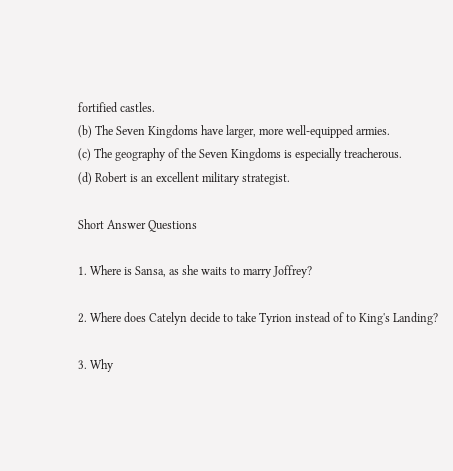fortified castles.
(b) The Seven Kingdoms have larger, more well-equipped armies.
(c) The geography of the Seven Kingdoms is especially treacherous.
(d) Robert is an excellent military strategist.

Short Answer Questions

1. Where is Sansa, as she waits to marry Joffrey?

2. Where does Catelyn decide to take Tyrion instead of to King's Landing?

3. Why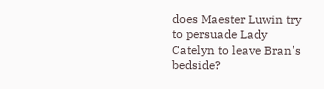does Maester Luwin try to persuade Lady Catelyn to leave Bran's bedside?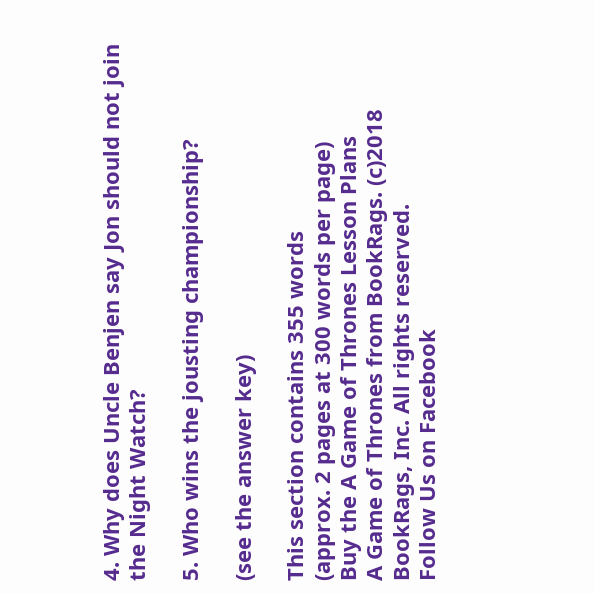4. Why does Uncle Benjen say Jon should not join the Night Watch?

5. Who wins the jousting championship?

(see the answer key)

This section contains 355 words
(approx. 2 pages at 300 words per page)
Buy the A Game of Thrones Lesson Plans
A Game of Thrones from BookRags. (c)2018 BookRags, Inc. All rights reserved.
Follow Us on Facebook